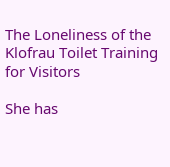The Loneliness of the Klofrau Toilet Training for Visitors

She has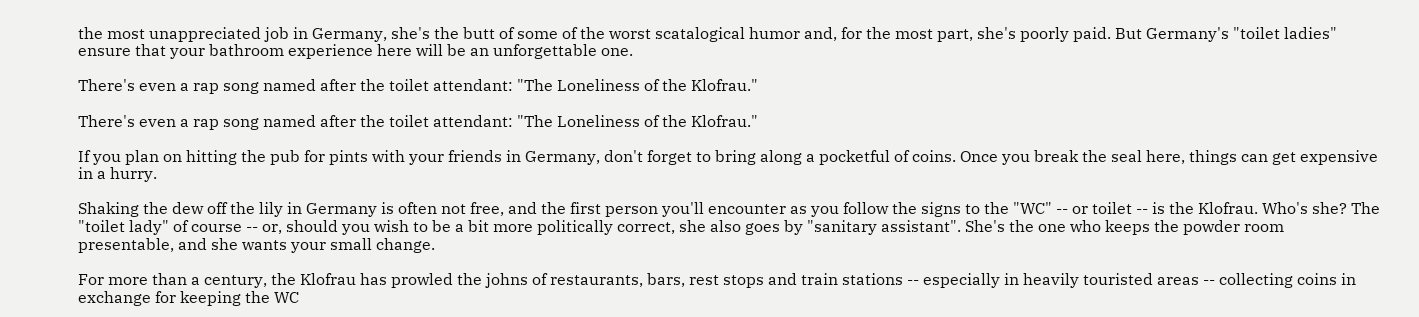the most unappreciated job in Germany, she's the butt of some of the worst scatalogical humor and, for the most part, she's poorly paid. But Germany's "toilet ladies" ensure that your bathroom experience here will be an unforgettable one.

There's even a rap song named after the toilet attendant: "The Loneliness of the Klofrau."

There's even a rap song named after the toilet attendant: "The Loneliness of the Klofrau."

If you plan on hitting the pub for pints with your friends in Germany, don't forget to bring along a pocketful of coins. Once you break the seal here, things can get expensive in a hurry.

Shaking the dew off the lily in Germany is often not free, and the first person you'll encounter as you follow the signs to the "WC" -- or toilet -- is the Klofrau. Who's she? The "toilet lady" of course -- or, should you wish to be a bit more politically correct, she also goes by "sanitary assistant". She's the one who keeps the powder room presentable, and she wants your small change.

For more than a century, the Klofrau has prowled the johns of restaurants, bars, rest stops and train stations -- especially in heavily touristed areas -- collecting coins in exchange for keeping the WC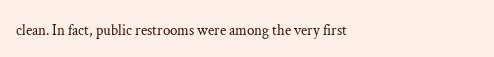clean. In fact, public restrooms were among the very first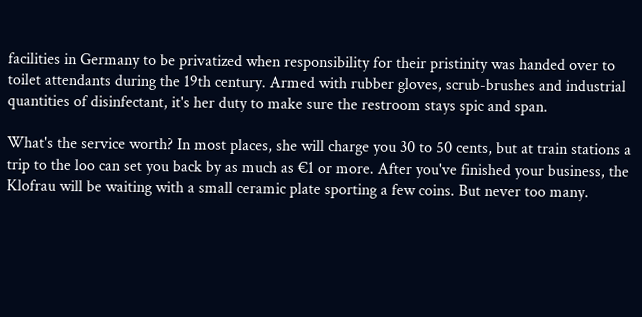facilities in Germany to be privatized when responsibility for their pristinity was handed over to toilet attendants during the 19th century. Armed with rubber gloves, scrub-brushes and industrial quantities of disinfectant, it's her duty to make sure the restroom stays spic and span.

What's the service worth? In most places, she will charge you 30 to 50 cents, but at train stations a trip to the loo can set you back by as much as €1 or more. After you've finished your business, the Klofrau will be waiting with a small ceramic plate sporting a few coins. But never too many.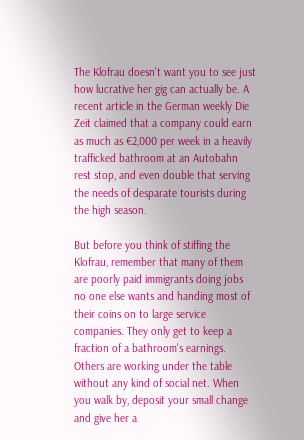The Klofrau doesn't want you to see just how lucrative her gig can actually be. A recent article in the German weekly Die Zeit claimed that a company could earn as much as €2,000 per week in a heavily trafficked bathroom at an Autobahn rest stop, and even double that serving the needs of desparate tourists during the high season.

But before you think of stiffing the Klofrau, remember that many of them are poorly paid immigrants doing jobs no one else wants and handing most of their coins on to large service companies. They only get to keep a fraction of a bathroom's earnings. Others are working under the table without any kind of social net. When you walk by, deposit your small change and give her a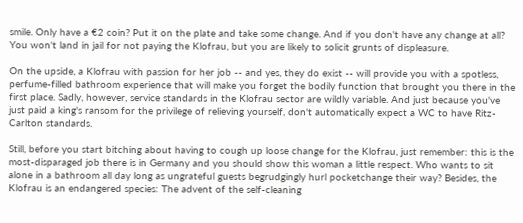smile. Only have a €2 coin? Put it on the plate and take some change. And if you don't have any change at all? You won't land in jail for not paying the Klofrau, but you are likely to solicit grunts of displeasure.

On the upside, a Klofrau with passion for her job -- and yes, they do exist -- will provide you with a spotless, perfume-filled bathroom experience that will make you forget the bodily function that brought you there in the first place. Sadly, however, service standards in the Klofrau sector are wildly variable. And just because you've just paid a king's ransom for the privilege of relieving yourself, don't automatically expect a WC to have Ritz-Carlton standards.

Still, before you start bitching about having to cough up loose change for the Klofrau, just remember: this is the most-disparaged job there is in Germany and you should show this woman a little respect. Who wants to sit alone in a bathroom all day long as ungrateful guests begrudgingly hurl pocketchange their way? Besides, the Klofrau is an endangered species: The advent of the self-cleaning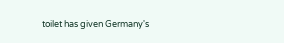toilet has given Germany's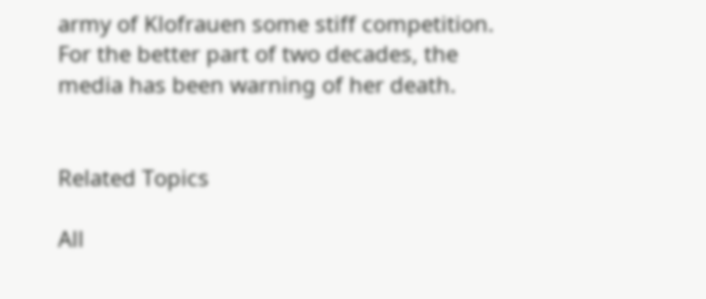army of Klofrauen some stiff competition. For the better part of two decades, the media has been warning of her death.


Related Topics

All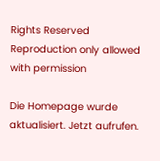Rights Reserved
Reproduction only allowed with permission

Die Homepage wurde aktualisiert. Jetzt aufrufen.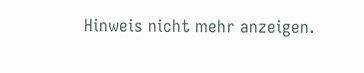Hinweis nicht mehr anzeigen.